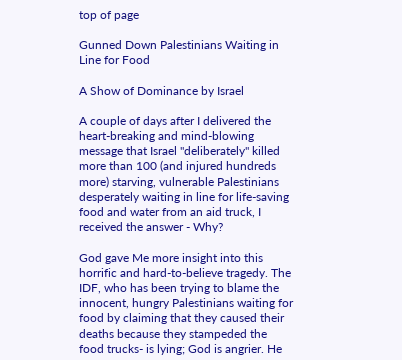top of page

Gunned Down Palestinians Waiting in Line for Food

A Show of Dominance by Israel

A couple of days after I delivered the heart-breaking and mind-blowing message that Israel "deliberately" killed more than 100 (and injured hundreds more) starving, vulnerable Palestinians desperately waiting in line for life-saving food and water from an aid truck, I received the answer - Why?

God gave Me more insight into this horrific and hard-to-believe tragedy. The IDF, who has been trying to blame the innocent, hungry Palestinians waiting for food by claiming that they caused their deaths because they stampeded the food trucks- is lying; God is angrier. He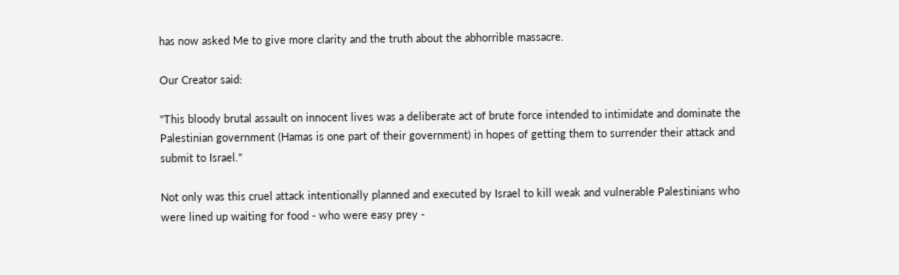has now asked Me to give more clarity and the truth about the abhorrible massacre.

Our Creator said:

"This bloody brutal assault on innocent lives was a deliberate act of brute force intended to intimidate and dominate the Palestinian government (Hamas is one part of their government) in hopes of getting them to surrender their attack and submit to Israel."

Not only was this cruel attack intentionally planned and executed by Israel to kill weak and vulnerable Palestinians who were lined up waiting for food - who were easy prey -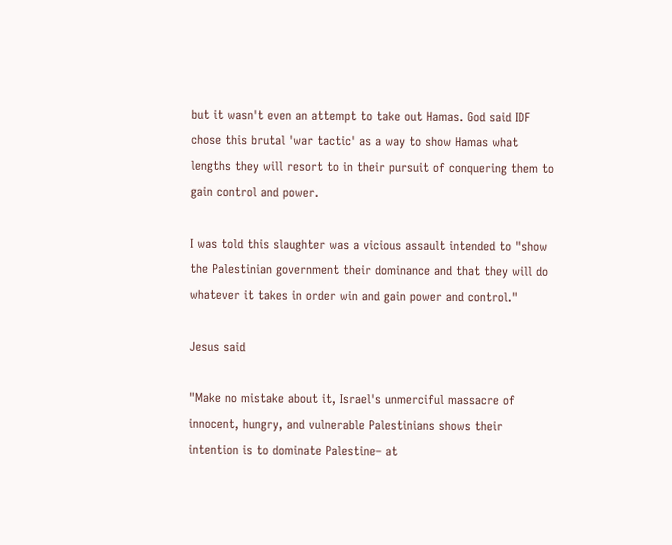but it wasn't even an attempt to take out Hamas. God said IDF chose this brutal 'war tactic' as a way to show Hamas what lengths they will resort to in their pursuit of conquering them to gain control and power.

I was told this slaughter was a vicious assault intended to "show the Palestinian government their dominance and that they will do whatever it takes in order win and gain power and control."

Jesus said

"Make no mistake about it, Israel's unmerciful massacre of innocent, hungry, and vulnerable Palestinians shows their intention is to dominate Palestine– at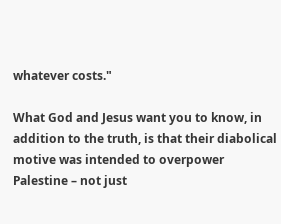whatever costs."

What God and Jesus want you to know, in addition to the truth, is that their diabolical motive was intended to overpower Palestine – not just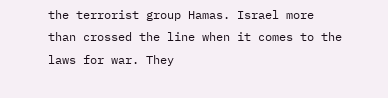the terrorist group Hamas. Israel more than crossed the line when it comes to the laws for war. They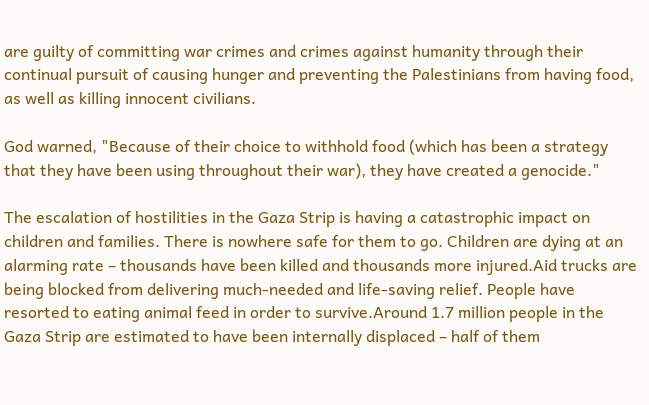are guilty of committing war crimes and crimes against humanity through their continual pursuit of causing hunger and preventing the Palestinians from having food, as well as killing innocent civilians.

God warned, "Because of their choice to withhold food (which has been a strategy that they have been using throughout their war), they have created a genocide."

The escalation of hostilities in the Gaza Strip is having a catastrophic impact on children and families. There is nowhere safe for them to go. Children are dying at an alarming rate – thousands have been killed and thousands more injured.Aid trucks are being blocked from delivering much-needed and life-saving relief. People have resorted to eating animal feed in order to survive.Around 1.7 million people in the Gaza Strip are estimated to have been internally displaced – half of them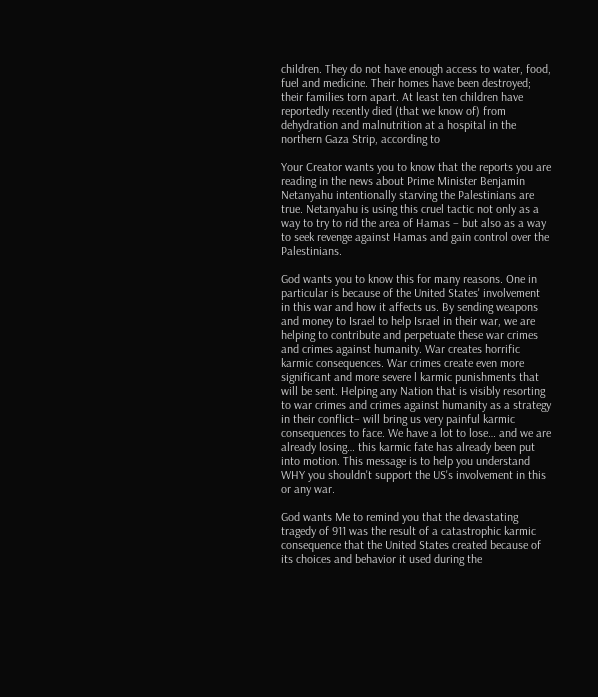children. They do not have enough access to water, food, fuel and medicine. Their homes have been destroyed; their families torn apart. At least ten children have reportedly recently died (that we know of) from dehydration and malnutrition at a hospital in the northern Gaza Strip, according to

Your Creator wants you to know that the reports you are reading in the news about Prime Minister Benjamin Netanyahu intentionally starving the Palestinians are true. Netanyahu is using this cruel tactic not only as a way to try to rid the area of Hamas – but also as a way to seek revenge against Hamas and gain control over the Palestinians.

God wants you to know this for many reasons. One in particular is because of the United States' involvement in this war and how it affects us. By sending weapons and money to Israel to help Israel in their war, we are helping to contribute and perpetuate these war crimes and crimes against humanity. War creates horrific karmic consequences. War crimes create even more significant and more severe l karmic punishments that will be sent. Helping any Nation that is visibly resorting to war crimes and crimes against humanity as a strategy in their conflict– will bring us very painful karmic consequences to face. We have a lot to lose… and we are already losing… this karmic fate has already been put into motion. This message is to help you understand WHY you shouldn't support the US's involvement in this or any war.

God wants Me to remind you that the devastating tragedy of 911 was the result of a catastrophic karmic consequence that the United States created because of its choices and behavior it used during the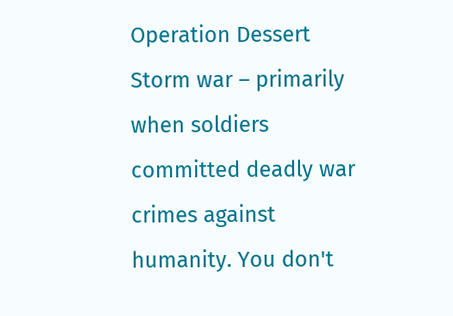Operation Dessert Storm war – primarily when soldiers committed deadly war crimes against humanity. You don't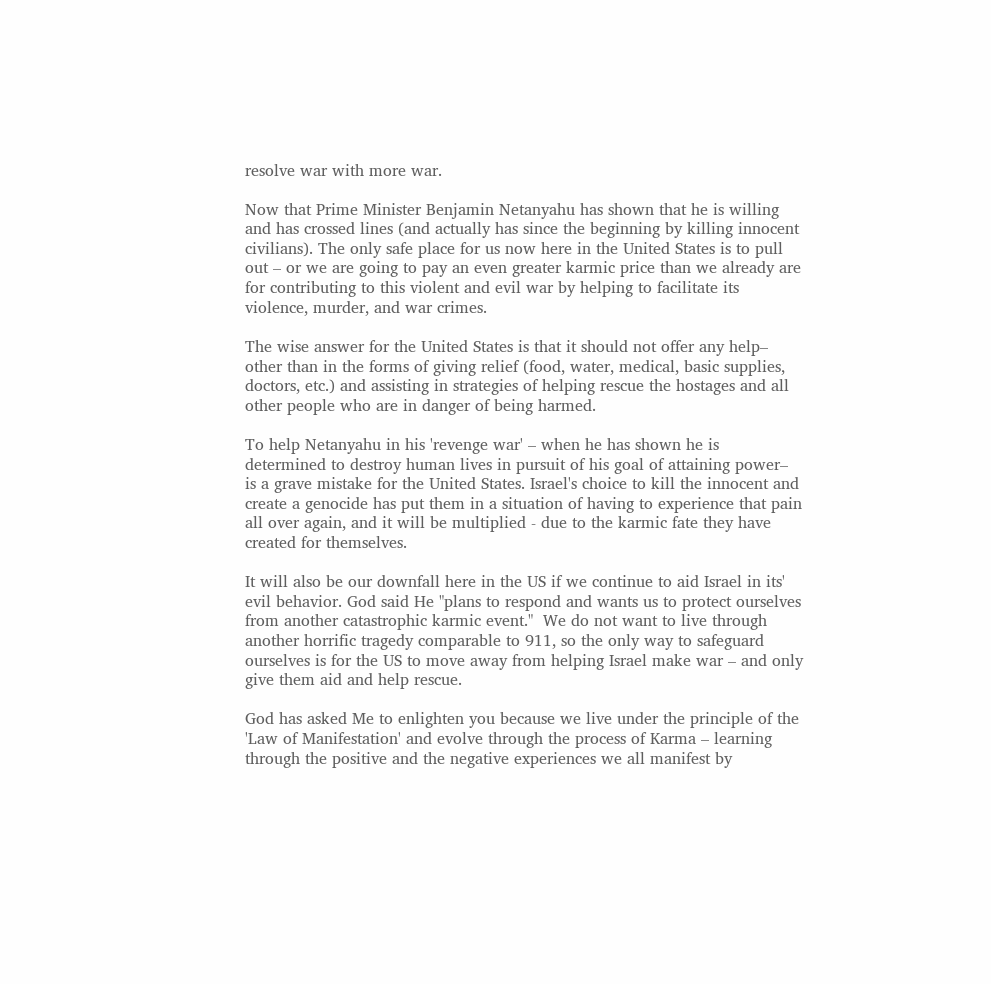resolve war with more war.

Now that Prime Minister Benjamin Netanyahu has shown that he is willing and has crossed lines (and actually has since the beginning by killing innocent civilians). The only safe place for us now here in the United States is to pull out – or we are going to pay an even greater karmic price than we already are for contributing to this violent and evil war by helping to facilitate its violence, murder, and war crimes.

The wise answer for the United States is that it should not offer any help– other than in the forms of giving relief (food, water, medical, basic supplies, doctors, etc.) and assisting in strategies of helping rescue the hostages and all other people who are in danger of being harmed.

To help Netanyahu in his 'revenge war' – when he has shown he is determined to destroy human lives in pursuit of his goal of attaining power– is a grave mistake for the United States. Israel's choice to kill the innocent and create a genocide has put them in a situation of having to experience that pain all over again, and it will be multiplied - due to the karmic fate they have created for themselves.

It will also be our downfall here in the US if we continue to aid Israel in its' evil behavior. God said He "plans to respond and wants us to protect ourselves from another catastrophic karmic event."  We do not want to live through another horrific tragedy comparable to 911, so the only way to safeguard ourselves is for the US to move away from helping Israel make war – and only give them aid and help rescue.

God has asked Me to enlighten you because we live under the principle of the 'Law of Manifestation' and evolve through the process of Karma – learning through the positive and the negative experiences we all manifest by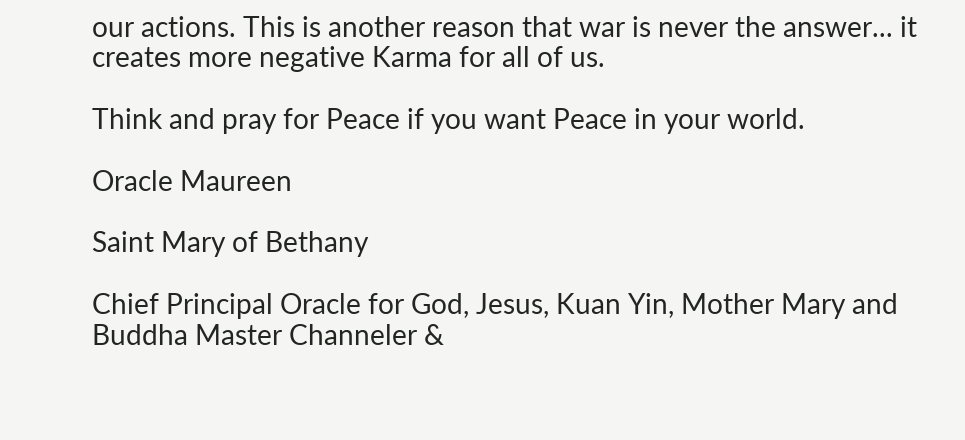our actions. This is another reason that war is never the answer... it creates more negative Karma for all of us.

Think and pray for Peace if you want Peace in your world.

Oracle Maureen

Saint Mary of Bethany

Chief Principal Oracle for God, Jesus, Kuan Yin, Mother Mary and Buddha Master Channeler &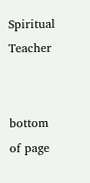Spiritual Teacher


bottom of page